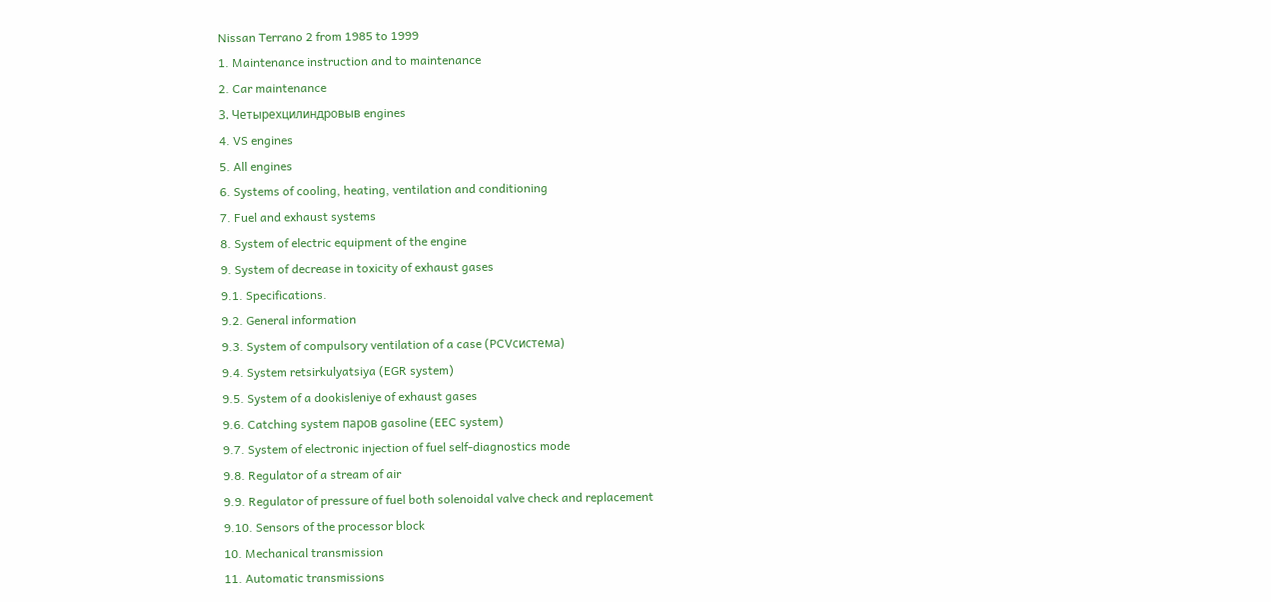Nissan Terrano 2 from 1985 to 1999
1. Maintenance instruction and to maintenance
2. Car maintenance
3. Четырехцилиндровыв engines
4. VS engines
5. All engines
6. Systems of cooling, heating, ventilation and conditioning
7. Fuel and exhaust systems
8. System of electric equipment of the engine
9. System of decrease in toxicity of exhaust gases
9.1. Specifications.
9.2. General information
9.3. System of compulsory ventilation of a case (PCVсистема)
9.4. System retsirkulyatsiya (EGR system)
9.5. System of a dookisleniye of exhaust gases
9.6. Catching system паров gasoline (EEC system)
9.7. System of electronic injection of fuel self-diagnostics mode
9.8. Regulator of a stream of air
9.9. Regulator of pressure of fuel both solenoidal valve check and replacement
9.10. Sensors of the processor block
10. Mechanical transmission
11. Automatic transmissions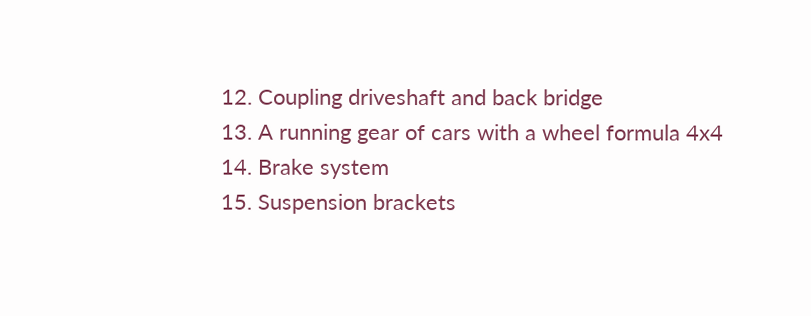12. Coupling driveshaft and back bridge
13. A running gear of cars with a wheel formula 4x4
14. Brake system
15. Suspension brackets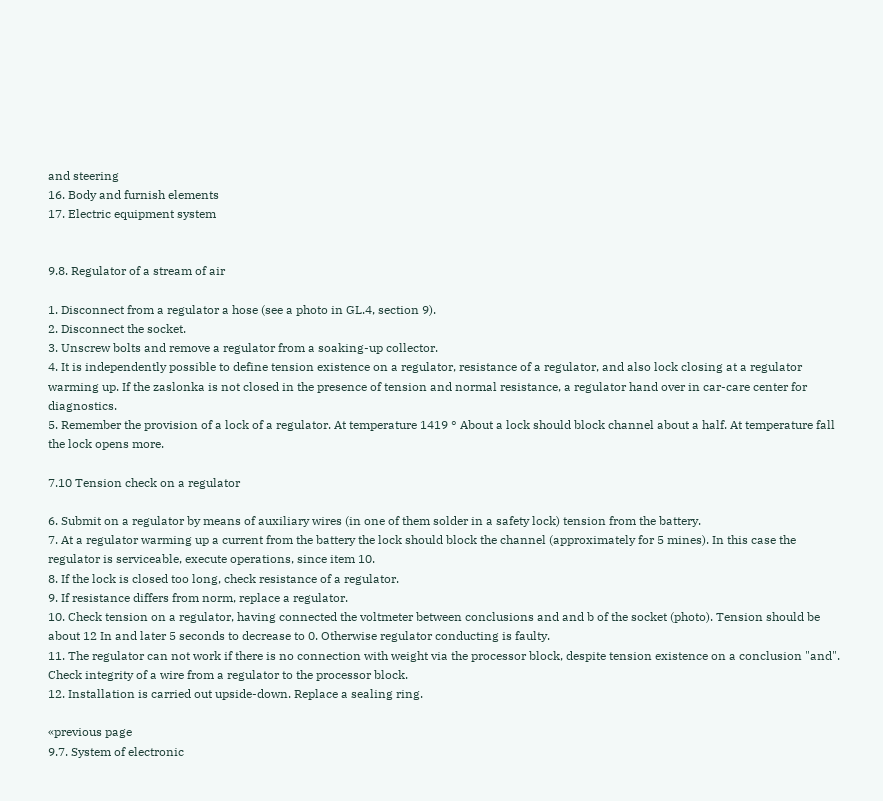and steering
16. Body and furnish elements
17. Electric equipment system


9.8. Regulator of a stream of air

1. Disconnect from a regulator a hose (see a photo in GL.4, section 9).
2. Disconnect the socket.
3. Unscrew bolts and remove a regulator from a soaking-up collector.
4. It is independently possible to define tension existence on a regulator, resistance of a regulator, and also lock closing at a regulator warming up. If the zaslonka is not closed in the presence of tension and normal resistance, a regulator hand over in car-care center for diagnostics.
5. Remember the provision of a lock of a regulator. At temperature 1419 ° About a lock should block channel about a half. At temperature fall the lock opens more.

7.10 Tension check on a regulator

6. Submit on a regulator by means of auxiliary wires (in one of them solder in a safety lock) tension from the battery.
7. At a regulator warming up a current from the battery the lock should block the channel (approximately for 5 mines). In this case the regulator is serviceable, execute operations, since item 10.
8. If the lock is closed too long, check resistance of a regulator.
9. If resistance differs from norm, replace a regulator.
10. Check tension on a regulator, having connected the voltmeter between conclusions and and b of the socket (photo). Tension should be about 12 In and later 5 seconds to decrease to 0. Otherwise regulator conducting is faulty.
11. The regulator can not work if there is no connection with weight via the processor block, despite tension existence on a conclusion "and". Check integrity of a wire from a regulator to the processor block.
12. Installation is carried out upside-down. Replace a sealing ring.

«previous page
9.7. System of electronic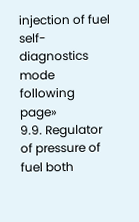injection of fuel self-diagnostics mode
following page»
9.9. Regulator of pressure of fuel both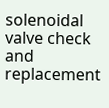solenoidal valve check and replacement